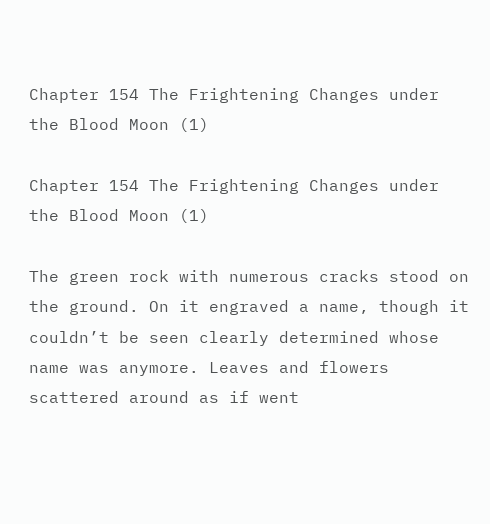Chapter 154 The Frightening Changes under the Blood Moon (1)

Chapter 154 The Frightening Changes under the Blood Moon (1)

The green rock with numerous cracks stood on the ground. On it engraved a name, though it couldn’t be seen clearly determined whose name was anymore. Leaves and flowers scattered around as if went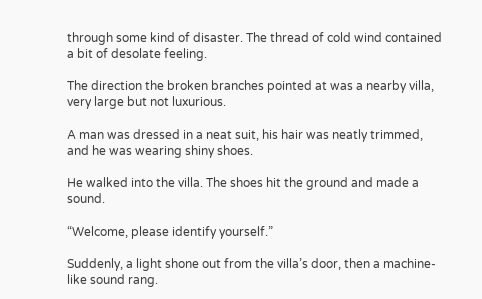through some kind of disaster. The thread of cold wind contained a bit of desolate feeling.

The direction the broken branches pointed at was a nearby villa, very large but not luxurious.

A man was dressed in a neat suit, his hair was neatly trimmed, and he was wearing shiny shoes.

He walked into the villa. The shoes hit the ground and made a sound.

“Welcome, please identify yourself.”

Suddenly, a light shone out from the villa’s door, then a machine-like sound rang.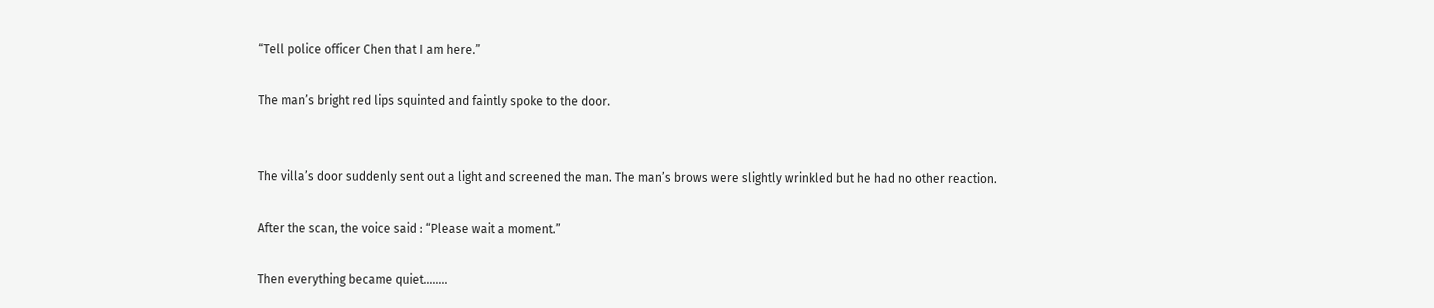“Tell police officer Chen that I am here.”

The man’s bright red lips squinted and faintly spoke to the door.


The villa’s door suddenly sent out a light and screened the man. The man’s brows were slightly wrinkled but he had no other reaction.

After the scan, the voice said : “Please wait a moment.”

Then everything became quiet……..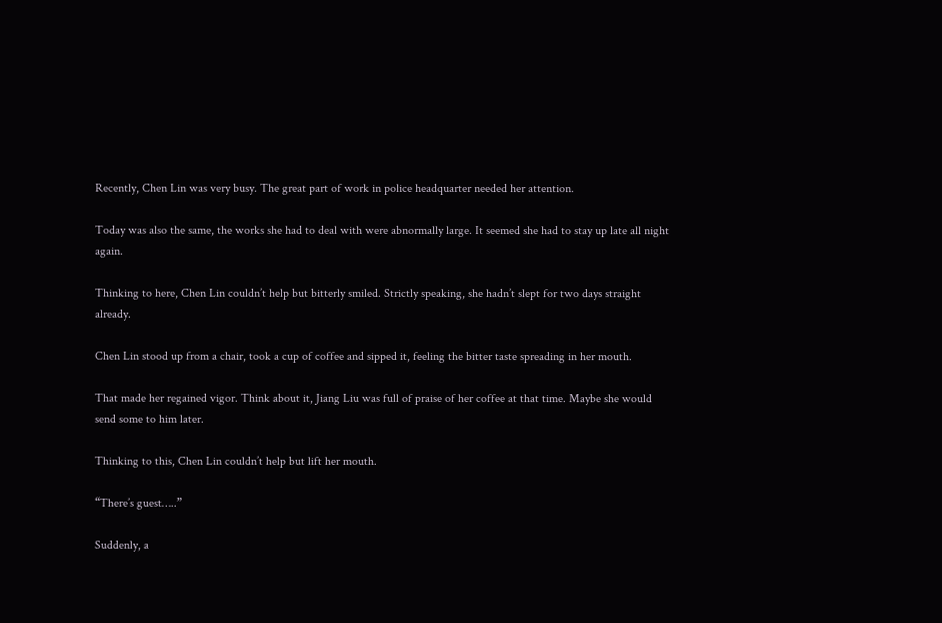Recently, Chen Lin was very busy. The great part of work in police headquarter needed her attention.

Today was also the same, the works she had to deal with were abnormally large. It seemed she had to stay up late all night again.

Thinking to here, Chen Lin couldn’t help but bitterly smiled. Strictly speaking, she hadn’t slept for two days straight already.

Chen Lin stood up from a chair, took a cup of coffee and sipped it, feeling the bitter taste spreading in her mouth.

That made her regained vigor. Think about it, Jiang Liu was full of praise of her coffee at that time. Maybe she would send some to him later.

Thinking to this, Chen Lin couldn’t help but lift her mouth.

“There’s guest…..”

Suddenly, a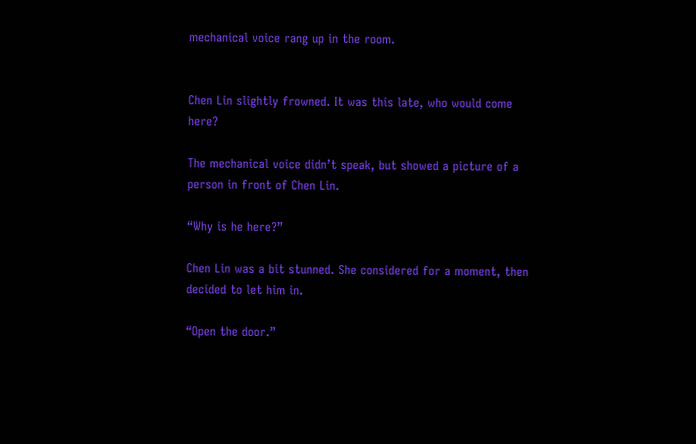mechanical voice rang up in the room.


Chen Lin slightly frowned. It was this late, who would come here?

The mechanical voice didn’t speak, but showed a picture of a person in front of Chen Lin.

“Why is he here?”

Chen Lin was a bit stunned. She considered for a moment, then decided to let him in.

“Open the door.”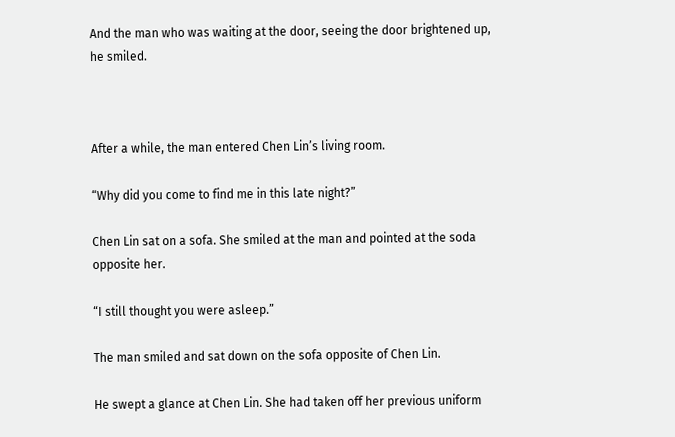And the man who was waiting at the door, seeing the door brightened up, he smiled.



After a while, the man entered Chen Lin’s living room.

“Why did you come to find me in this late night?”

Chen Lin sat on a sofa. She smiled at the man and pointed at the soda opposite her.

“I still thought you were asleep.”

The man smiled and sat down on the sofa opposite of Chen Lin.

He swept a glance at Chen Lin. She had taken off her previous uniform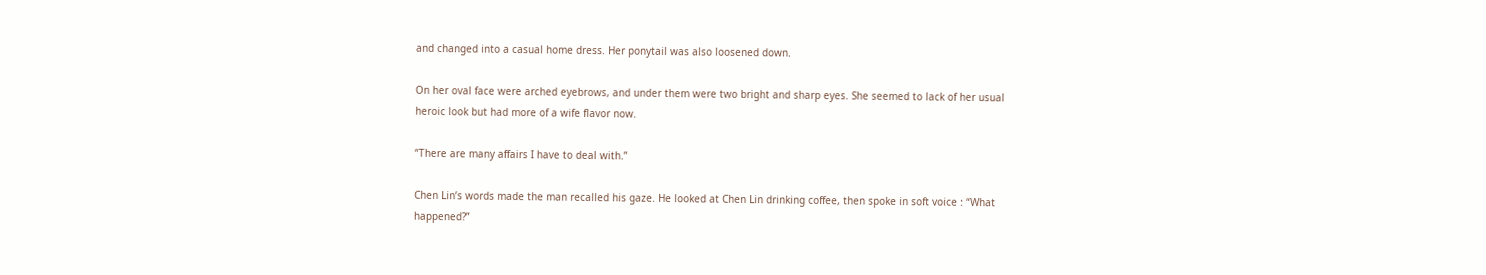and changed into a casual home dress. Her ponytail was also loosened down.

On her oval face were arched eyebrows, and under them were two bright and sharp eyes. She seemed to lack of her usual heroic look but had more of a wife flavor now.

“There are many affairs I have to deal with.”

Chen Lin’s words made the man recalled his gaze. He looked at Chen Lin drinking coffee, then spoke in soft voice : “What happened?”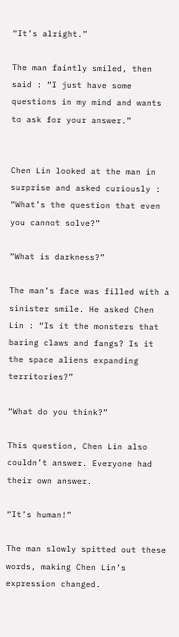“It’s alright.”

The man faintly smiled, then said : “I just have some questions in my mind and wants to ask for your answer.”


Chen Lin looked at the man in surprise and asked curiously : “What’s the question that even you cannot solve?”

“What is darkness?”

The man’s face was filled with a sinister smile. He asked Chen Lin : “Is it the monsters that baring claws and fangs? Is it the space aliens expanding territories?”

“What do you think?”

This question, Chen Lin also couldn’t answer. Everyone had their own answer.

“It’s human!”

The man slowly spitted out these words, making Chen Lin’s expression changed.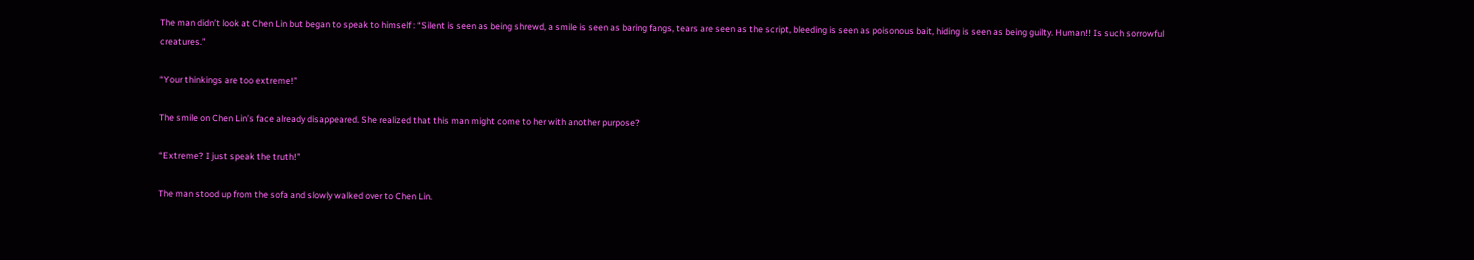The man didn’t look at Chen Lin but began to speak to himself : “Silent is seen as being shrewd, a smile is seen as baring fangs, tears are seen as the script, bleeding is seen as poisonous bait, hiding is seen as being guilty. Human!! Is such sorrowful creatures.”

“Your thinkings are too extreme!”

The smile on Chen Lin’s face already disappeared. She realized that this man might come to her with another purpose?

“Extreme? I just speak the truth!”

The man stood up from the sofa and slowly walked over to Chen Lin.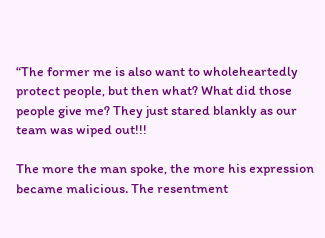“The former me is also want to wholeheartedly protect people, but then what? What did those people give me? They just stared blankly as our team was wiped out!!!

The more the man spoke, the more his expression became malicious. The resentment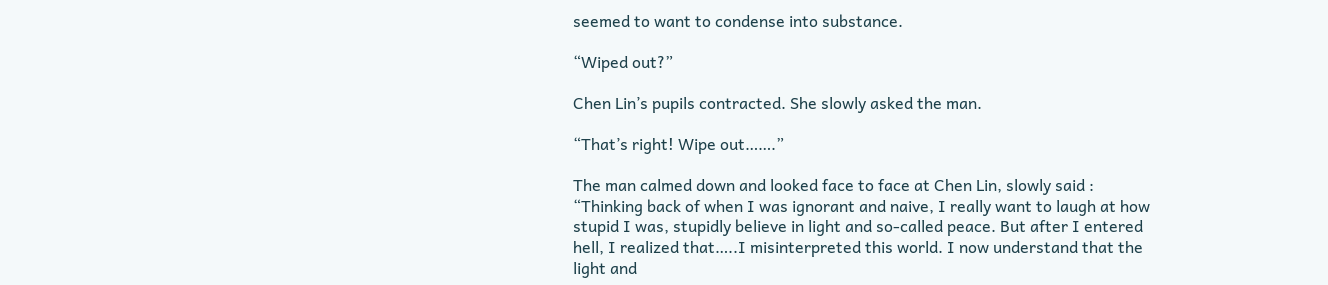seemed to want to condense into substance.

“Wiped out?”

Chen Lin’s pupils contracted. She slowly asked the man.

“That’s right! Wipe out…….”

The man calmed down and looked face to face at Chen Lin, slowly said : “Thinking back of when I was ignorant and naive, I really want to laugh at how stupid I was, stupidly believe in light and so-called peace. But after I entered hell, I realized that…..I misinterpreted this world. I now understand that the light and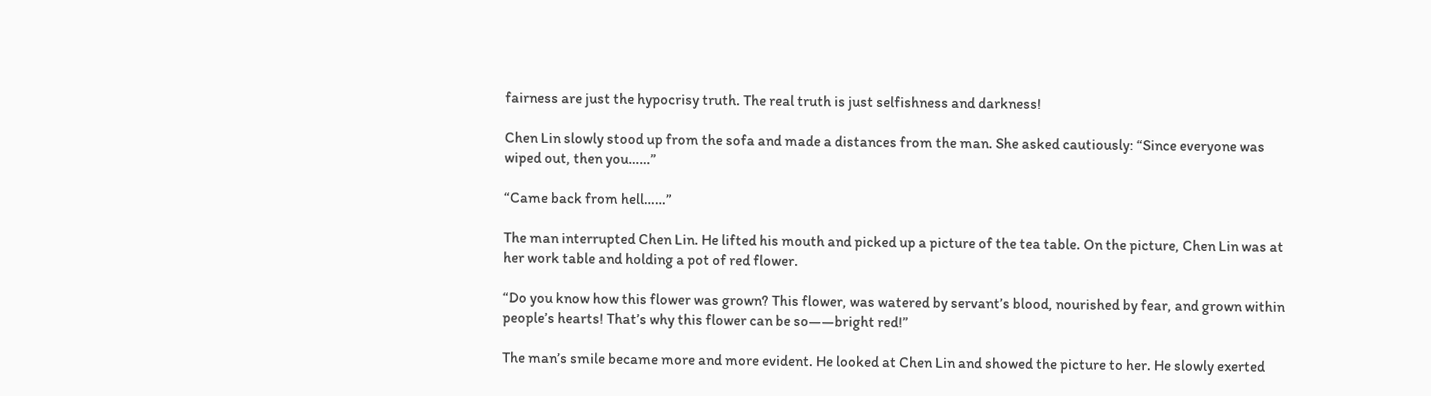fairness are just the hypocrisy truth. The real truth is just selfishness and darkness!

Chen Lin slowly stood up from the sofa and made a distances from the man. She asked cautiously: “Since everyone was wiped out, then you……”

“Came back from hell……”

The man interrupted Chen Lin. He lifted his mouth and picked up a picture of the tea table. On the picture, Chen Lin was at her work table and holding a pot of red flower.

“Do you know how this flower was grown? This flower, was watered by servant’s blood, nourished by fear, and grown within people’s hearts! That’s why this flower can be so——bright red!”

The man’s smile became more and more evident. He looked at Chen Lin and showed the picture to her. He slowly exerted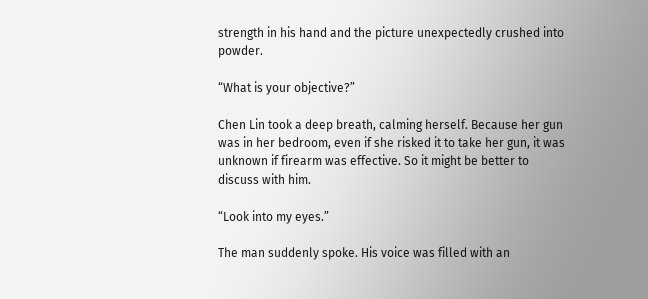strength in his hand and the picture unexpectedly crushed into powder.

“What is your objective?”

Chen Lin took a deep breath, calming herself. Because her gun was in her bedroom, even if she risked it to take her gun, it was unknown if firearm was effective. So it might be better to discuss with him.

“Look into my eyes.”

The man suddenly spoke. His voice was filled with an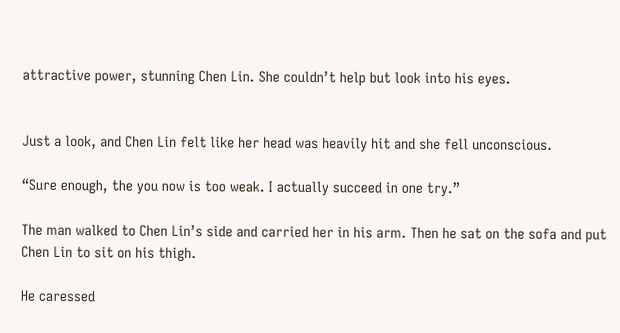attractive power, stunning Chen Lin. She couldn’t help but look into his eyes.


Just a look, and Chen Lin felt like her head was heavily hit and she fell unconscious.

“Sure enough, the you now is too weak. I actually succeed in one try.”

The man walked to Chen Lin’s side and carried her in his arm. Then he sat on the sofa and put Chen Lin to sit on his thigh.

He caressed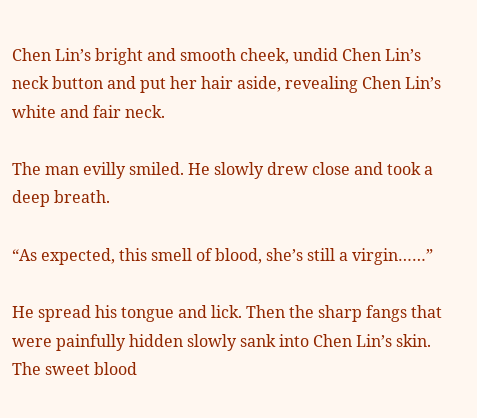Chen Lin’s bright and smooth cheek, undid Chen Lin’s neck button and put her hair aside, revealing Chen Lin’s white and fair neck.

The man evilly smiled. He slowly drew close and took a deep breath.

“As expected, this smell of blood, she’s still a virgin……”

He spread his tongue and lick. Then the sharp fangs that were painfully hidden slowly sank into Chen Lin’s skin. The sweet blood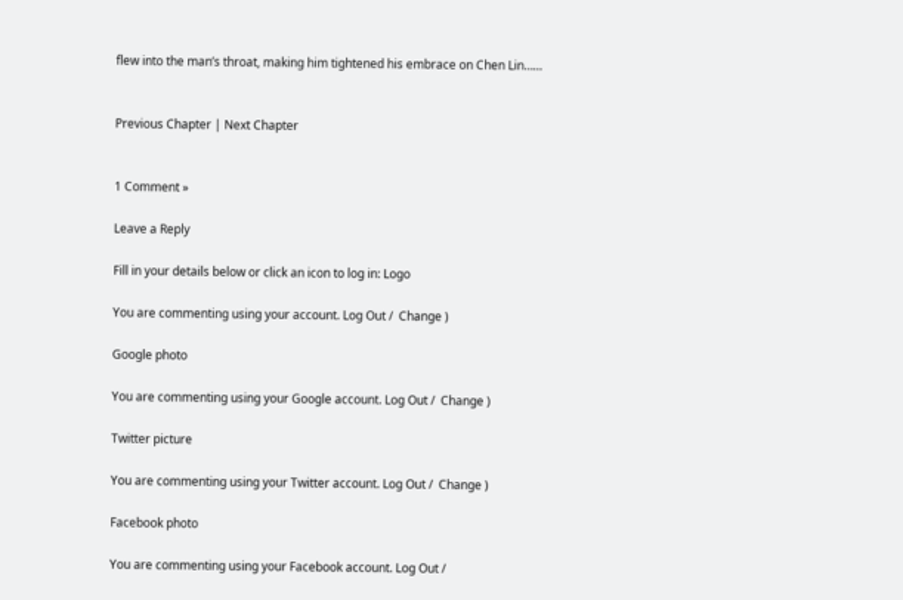flew into the man’s throat, making him tightened his embrace on Chen Lin……


Previous Chapter | Next Chapter


1 Comment »

Leave a Reply

Fill in your details below or click an icon to log in: Logo

You are commenting using your account. Log Out /  Change )

Google photo

You are commenting using your Google account. Log Out /  Change )

Twitter picture

You are commenting using your Twitter account. Log Out /  Change )

Facebook photo

You are commenting using your Facebook account. Log Out /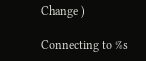Change )

Connecting to %s